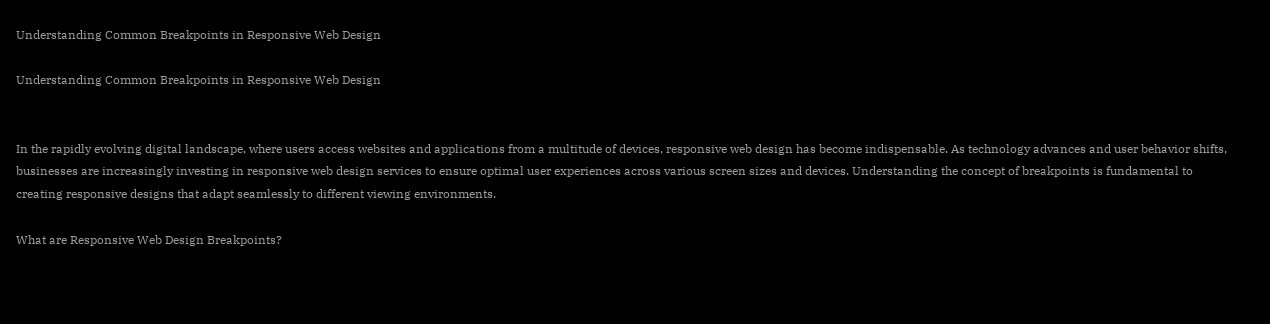Understanding Common Breakpoints in Responsive Web Design

Understanding Common Breakpoints in Responsive Web Design


In the rapidly evolving digital landscape, where users access websites and applications from a multitude of devices, responsive web design has become indispensable. As technology advances and user behavior shifts, businesses are increasingly investing in responsive web design services to ensure optimal user experiences across various screen sizes and devices. Understanding the concept of breakpoints is fundamental to creating responsive designs that adapt seamlessly to different viewing environments.

What are Responsive Web Design Breakpoints?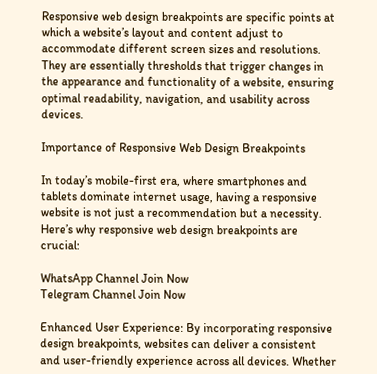Responsive web design breakpoints are specific points at which a website’s layout and content adjust to accommodate different screen sizes and resolutions. They are essentially thresholds that trigger changes in the appearance and functionality of a website, ensuring optimal readability, navigation, and usability across devices.

Importance of Responsive Web Design Breakpoints

In today’s mobile-first era, where smartphones and tablets dominate internet usage, having a responsive website is not just a recommendation but a necessity. Here’s why responsive web design breakpoints are crucial:

WhatsApp Channel Join Now
Telegram Channel Join Now

Enhanced User Experience: By incorporating responsive design breakpoints, websites can deliver a consistent and user-friendly experience across all devices. Whether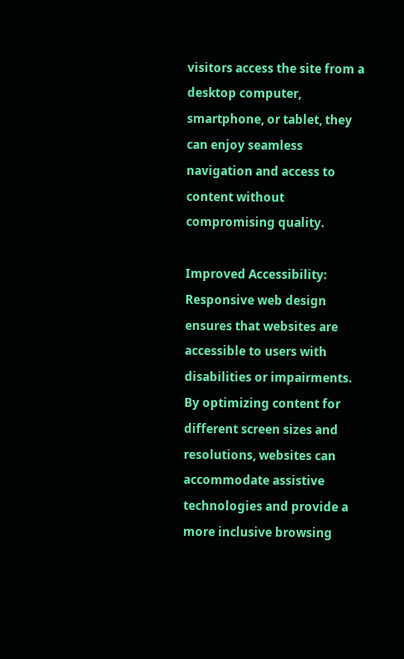visitors access the site from a desktop computer, smartphone, or tablet, they can enjoy seamless navigation and access to content without compromising quality.

Improved Accessibility: Responsive web design ensures that websites are accessible to users with disabilities or impairments. By optimizing content for different screen sizes and resolutions, websites can accommodate assistive technologies and provide a more inclusive browsing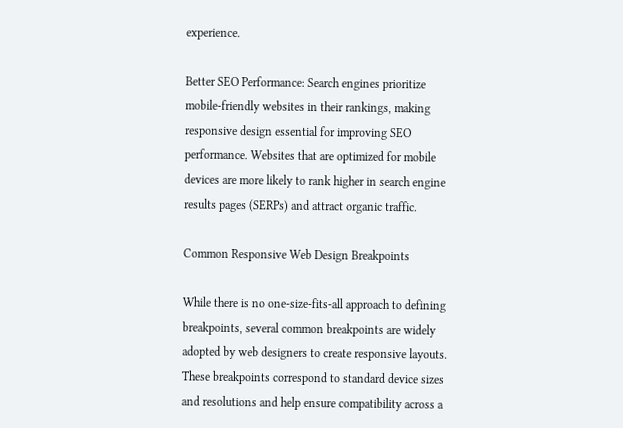experience.

Better SEO Performance: Search engines prioritize mobile-friendly websites in their rankings, making responsive design essential for improving SEO performance. Websites that are optimized for mobile devices are more likely to rank higher in search engine results pages (SERPs) and attract organic traffic.

Common Responsive Web Design Breakpoints

While there is no one-size-fits-all approach to defining breakpoints, several common breakpoints are widely adopted by web designers to create responsive layouts. These breakpoints correspond to standard device sizes and resolutions and help ensure compatibility across a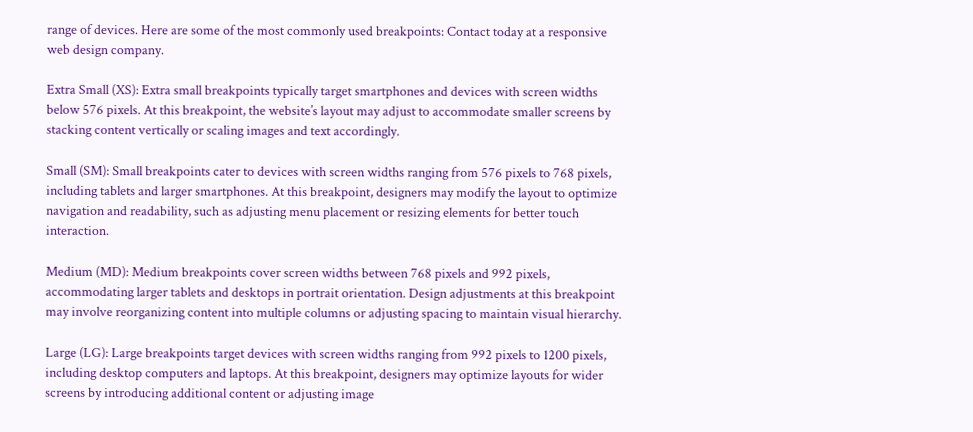range of devices. Here are some of the most commonly used breakpoints: Contact today at a responsive web design company.

Extra Small (XS): Extra small breakpoints typically target smartphones and devices with screen widths below 576 pixels. At this breakpoint, the website’s layout may adjust to accommodate smaller screens by stacking content vertically or scaling images and text accordingly.

Small (SM): Small breakpoints cater to devices with screen widths ranging from 576 pixels to 768 pixels, including tablets and larger smartphones. At this breakpoint, designers may modify the layout to optimize navigation and readability, such as adjusting menu placement or resizing elements for better touch interaction.

Medium (MD): Medium breakpoints cover screen widths between 768 pixels and 992 pixels, accommodating larger tablets and desktops in portrait orientation. Design adjustments at this breakpoint may involve reorganizing content into multiple columns or adjusting spacing to maintain visual hierarchy.

Large (LG): Large breakpoints target devices with screen widths ranging from 992 pixels to 1200 pixels, including desktop computers and laptops. At this breakpoint, designers may optimize layouts for wider screens by introducing additional content or adjusting image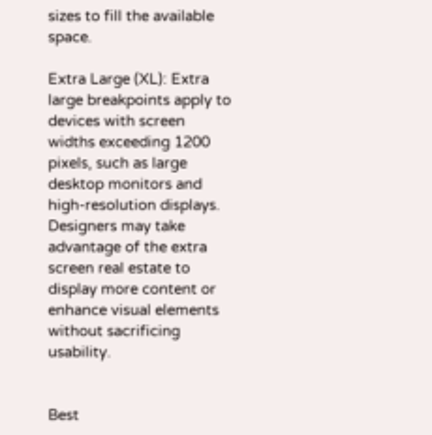sizes to fill the available space.

Extra Large (XL): Extra large breakpoints apply to devices with screen widths exceeding 1200 pixels, such as large desktop monitors and high-resolution displays. Designers may take advantage of the extra screen real estate to display more content or enhance visual elements without sacrificing usability.


Best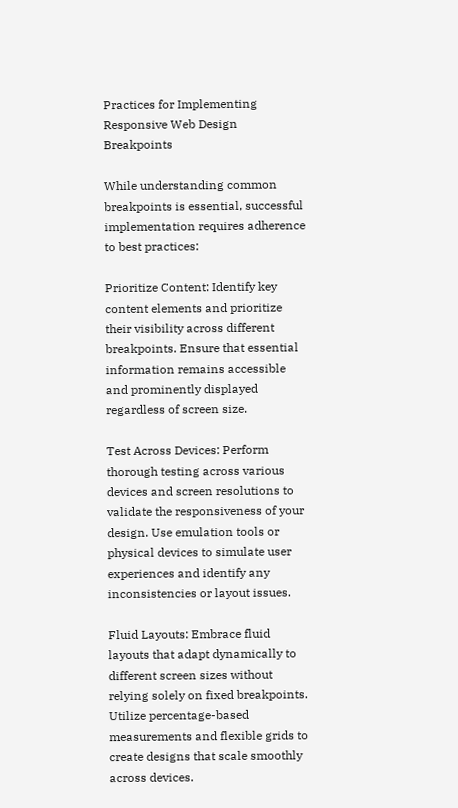Practices for Implementing Responsive Web Design Breakpoints

While understanding common breakpoints is essential, successful implementation requires adherence to best practices:

Prioritize Content: Identify key content elements and prioritize their visibility across different breakpoints. Ensure that essential information remains accessible and prominently displayed regardless of screen size.

Test Across Devices: Perform thorough testing across various devices and screen resolutions to validate the responsiveness of your design. Use emulation tools or physical devices to simulate user experiences and identify any inconsistencies or layout issues.

Fluid Layouts: Embrace fluid layouts that adapt dynamically to different screen sizes without relying solely on fixed breakpoints. Utilize percentage-based measurements and flexible grids to create designs that scale smoothly across devices.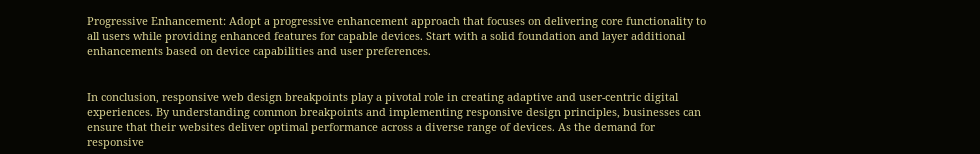Progressive Enhancement: Adopt a progressive enhancement approach that focuses on delivering core functionality to all users while providing enhanced features for capable devices. Start with a solid foundation and layer additional enhancements based on device capabilities and user preferences.


In conclusion, responsive web design breakpoints play a pivotal role in creating adaptive and user-centric digital experiences. By understanding common breakpoints and implementing responsive design principles, businesses can ensure that their websites deliver optimal performance across a diverse range of devices. As the demand for responsive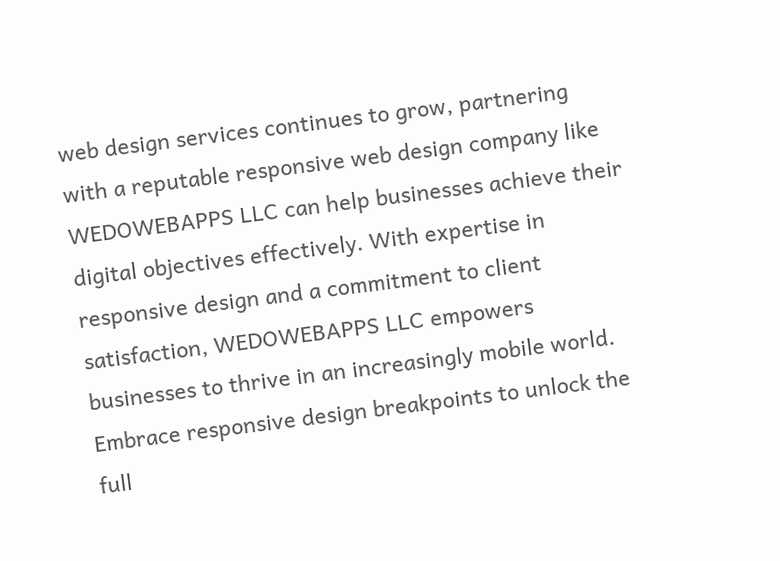web design services continues to grow, partnering with a reputable responsive web design company like WEDOWEBAPPS LLC can help businesses achieve their digital objectives effectively. With expertise in responsive design and a commitment to client satisfaction, WEDOWEBAPPS LLC empowers businesses to thrive in an increasingly mobile world. Embrace responsive design breakpoints to unlock the full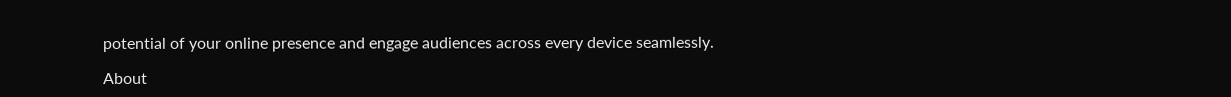potential of your online presence and engage audiences across every device seamlessly.

About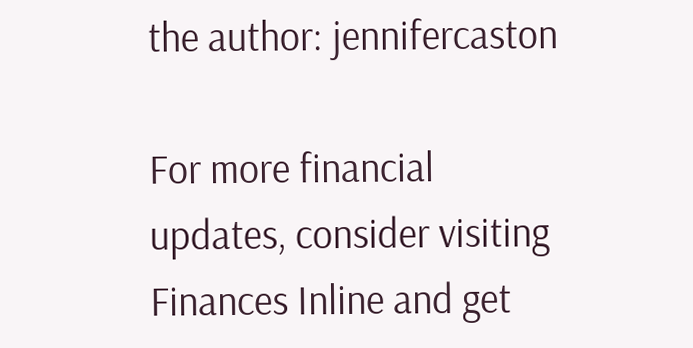the author: jennifercaston

For more financial updates, consider visiting Finances Inline and get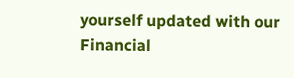yourself updated with our Financial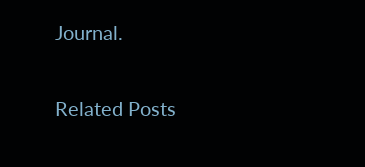Journal.

Related Posts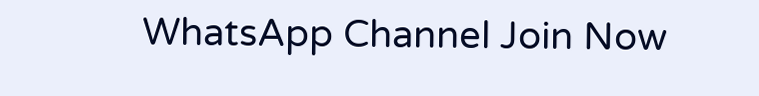WhatsApp Channel Join Now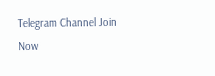Telegram Channel Join Now